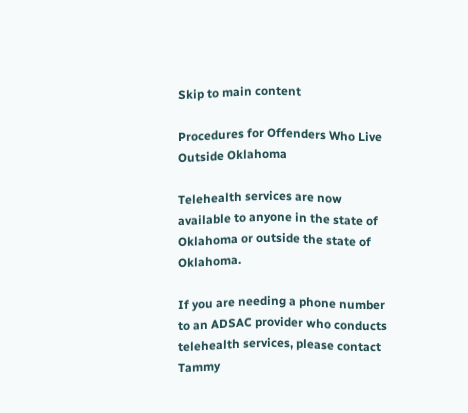Skip to main content

Procedures for Offenders Who Live Outside Oklahoma

Telehealth services are now available to anyone in the state of Oklahoma or outside the state of Oklahoma.

If you are needing a phone number to an ADSAC provider who conducts telehealth services, please contact Tammy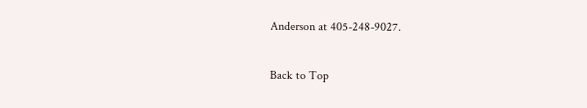Anderson at 405-248-9027.

Back to Top